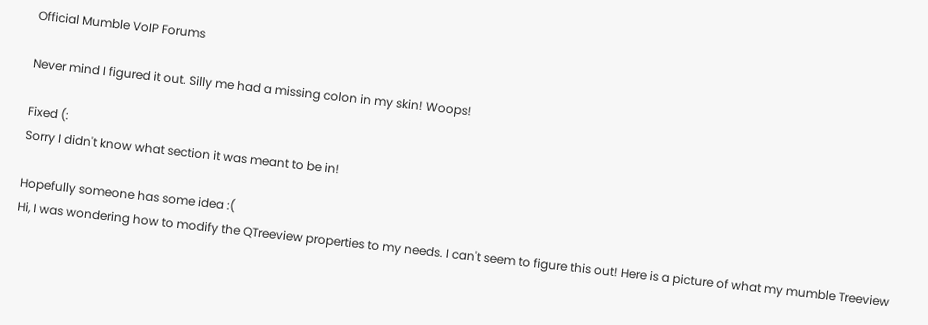Official Mumble VoIP Forums

Never mind I figured it out. Silly me had a missing colon in my skin! Woops!

Fixed (:
Sorry I didn't know what section it was meant to be in!

Hopefully someone has some idea :(
Hi, I was wondering how to modify the QTreeview properties to my needs. I can't seem to figure this out! Here is a picture of what my mumble Treeview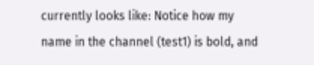currently looks like: Notice how my name in the channel (test1) is bold, and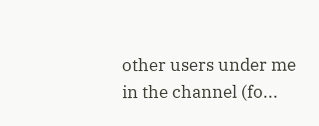other users under me in the channel (fo...